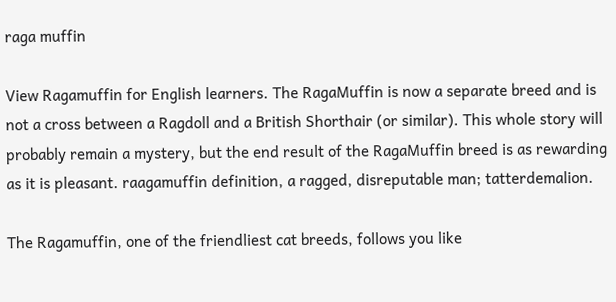raga muffin

View Ragamuffin for English learners. The RagaMuffin is now a separate breed and is not a cross between a Ragdoll and a British Shorthair (or similar). This whole story will probably remain a mystery, but the end result of the RagaMuffin breed is as rewarding as it is pleasant. raagamuffin definition, a ragged, disreputable man; tatterdemalion.

The Ragamuffin, one of the friendliest cat breeds, follows you like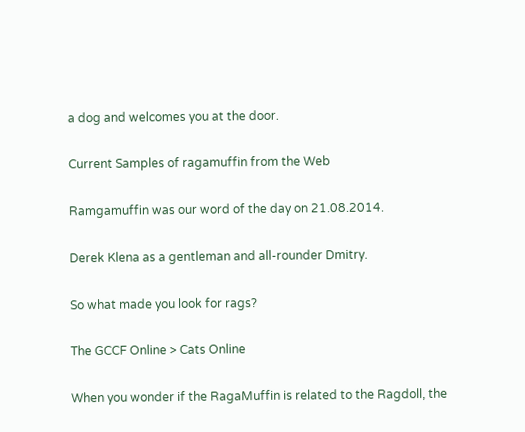a dog and welcomes you at the door.

Current Samples of ragamuffin from the Web

Ramgamuffin was our word of the day on 21.08.2014.

Derek Klena as a gentleman and all-rounder Dmitry.

So what made you look for rags?

The GCCF Online > Cats Online

When you wonder if the RagaMuffin is related to the Ragdoll, the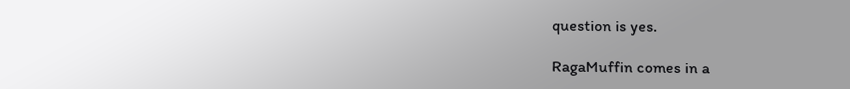question is yes.

RagaMuffin comes in a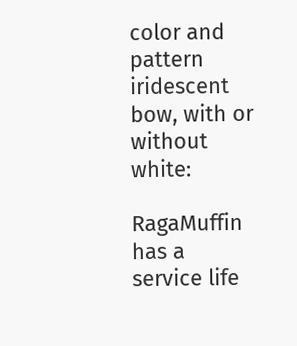color and pattern iridescent bow, with or without white:

RagaMuffin has a service life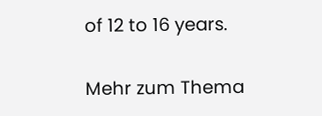of 12 to 16 years.

Mehr zum Thema